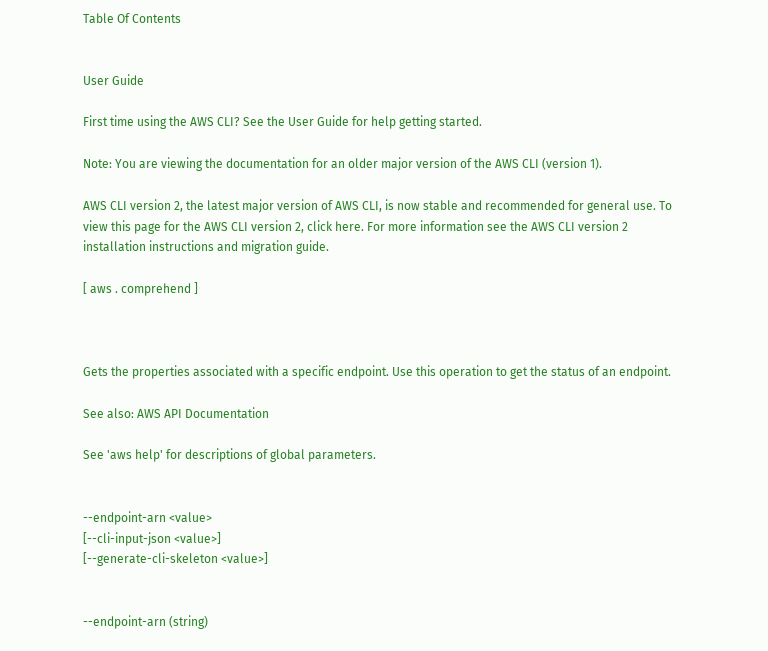Table Of Contents


User Guide

First time using the AWS CLI? See the User Guide for help getting started.

Note: You are viewing the documentation for an older major version of the AWS CLI (version 1).

AWS CLI version 2, the latest major version of AWS CLI, is now stable and recommended for general use. To view this page for the AWS CLI version 2, click here. For more information see the AWS CLI version 2 installation instructions and migration guide.

[ aws . comprehend ]



Gets the properties associated with a specific endpoint. Use this operation to get the status of an endpoint.

See also: AWS API Documentation

See 'aws help' for descriptions of global parameters.


--endpoint-arn <value>
[--cli-input-json <value>]
[--generate-cli-skeleton <value>]


--endpoint-arn (string)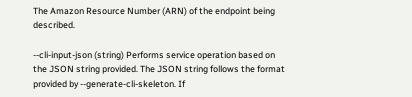The Amazon Resource Number (ARN) of the endpoint being described.

--cli-input-json (string) Performs service operation based on the JSON string provided. The JSON string follows the format provided by --generate-cli-skeleton. If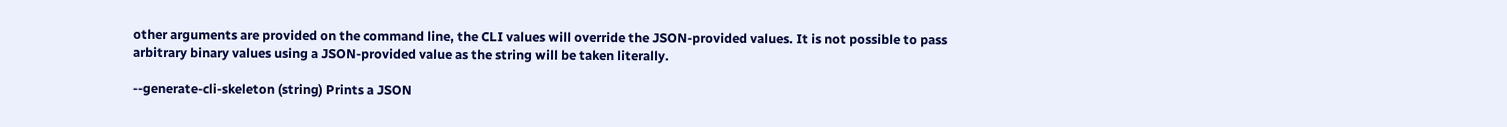other arguments are provided on the command line, the CLI values will override the JSON-provided values. It is not possible to pass arbitrary binary values using a JSON-provided value as the string will be taken literally.

--generate-cli-skeleton (string) Prints a JSON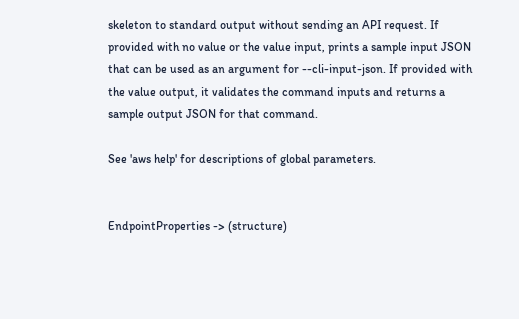skeleton to standard output without sending an API request. If provided with no value or the value input, prints a sample input JSON that can be used as an argument for --cli-input-json. If provided with the value output, it validates the command inputs and returns a sample output JSON for that command.

See 'aws help' for descriptions of global parameters.


EndpointProperties -> (structure)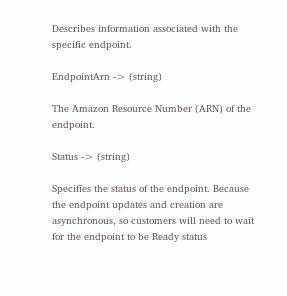Describes information associated with the specific endpoint.

EndpointArn -> (string)

The Amazon Resource Number (ARN) of the endpoint.

Status -> (string)

Specifies the status of the endpoint. Because the endpoint updates and creation are asynchronous, so customers will need to wait for the endpoint to be Ready status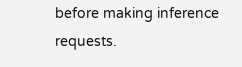before making inference requests.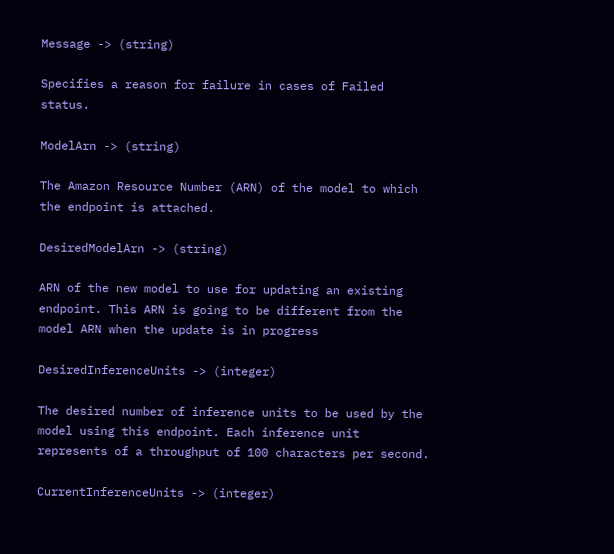Message -> (string)

Specifies a reason for failure in cases of Failed status.

ModelArn -> (string)

The Amazon Resource Number (ARN) of the model to which the endpoint is attached.

DesiredModelArn -> (string)

ARN of the new model to use for updating an existing endpoint. This ARN is going to be different from the model ARN when the update is in progress

DesiredInferenceUnits -> (integer)

The desired number of inference units to be used by the model using this endpoint. Each inference unit represents of a throughput of 100 characters per second.

CurrentInferenceUnits -> (integer)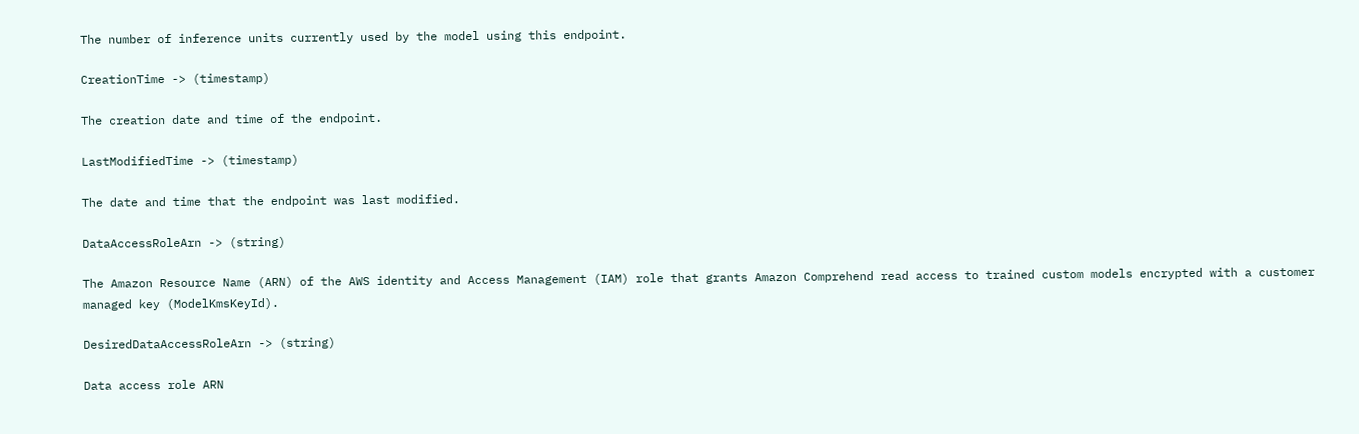The number of inference units currently used by the model using this endpoint.

CreationTime -> (timestamp)

The creation date and time of the endpoint.

LastModifiedTime -> (timestamp)

The date and time that the endpoint was last modified.

DataAccessRoleArn -> (string)

The Amazon Resource Name (ARN) of the AWS identity and Access Management (IAM) role that grants Amazon Comprehend read access to trained custom models encrypted with a customer managed key (ModelKmsKeyId).

DesiredDataAccessRoleArn -> (string)

Data access role ARN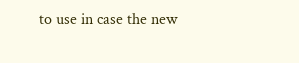to use in case the new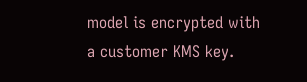model is encrypted with a customer KMS key.